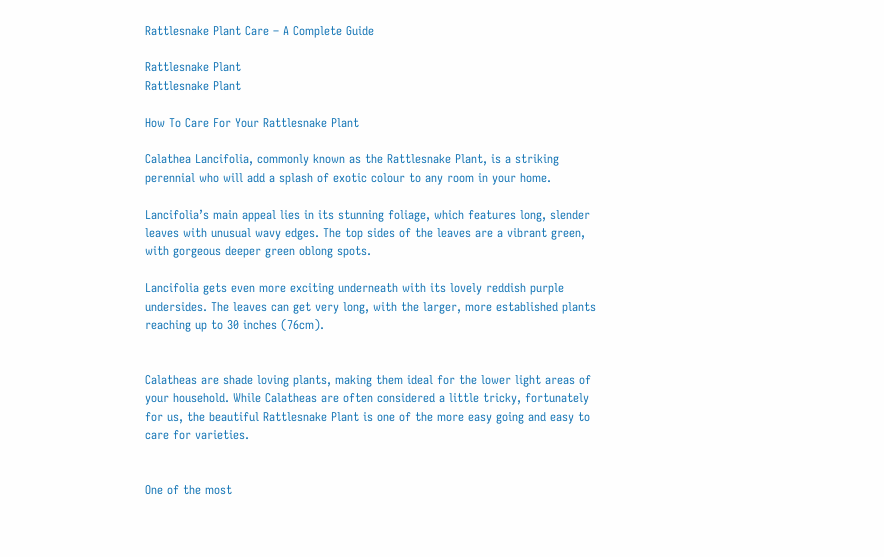Rattlesnake Plant Care – A Complete Guide

Rattlesnake Plant
Rattlesnake Plant

How To Care For Your Rattlesnake Plant

Calathea Lancifolia, commonly known as the Rattlesnake Plant, is a striking perennial who will add a splash of exotic colour to any room in your home.

Lancifolia’s main appeal lies in its stunning foliage, which features long, slender leaves with unusual wavy edges. The top sides of the leaves are a vibrant green, with gorgeous deeper green oblong spots.

Lancifolia gets even more exciting underneath with its lovely reddish purple undersides. The leaves can get very long, with the larger, more established plants reaching up to 30 inches (76cm).


Calatheas are shade loving plants, making them ideal for the lower light areas of your household. While Calatheas are often considered a little tricky, fortunately for us, the beautiful Rattlesnake Plant is one of the more easy going and easy to care for varieties.


One of the most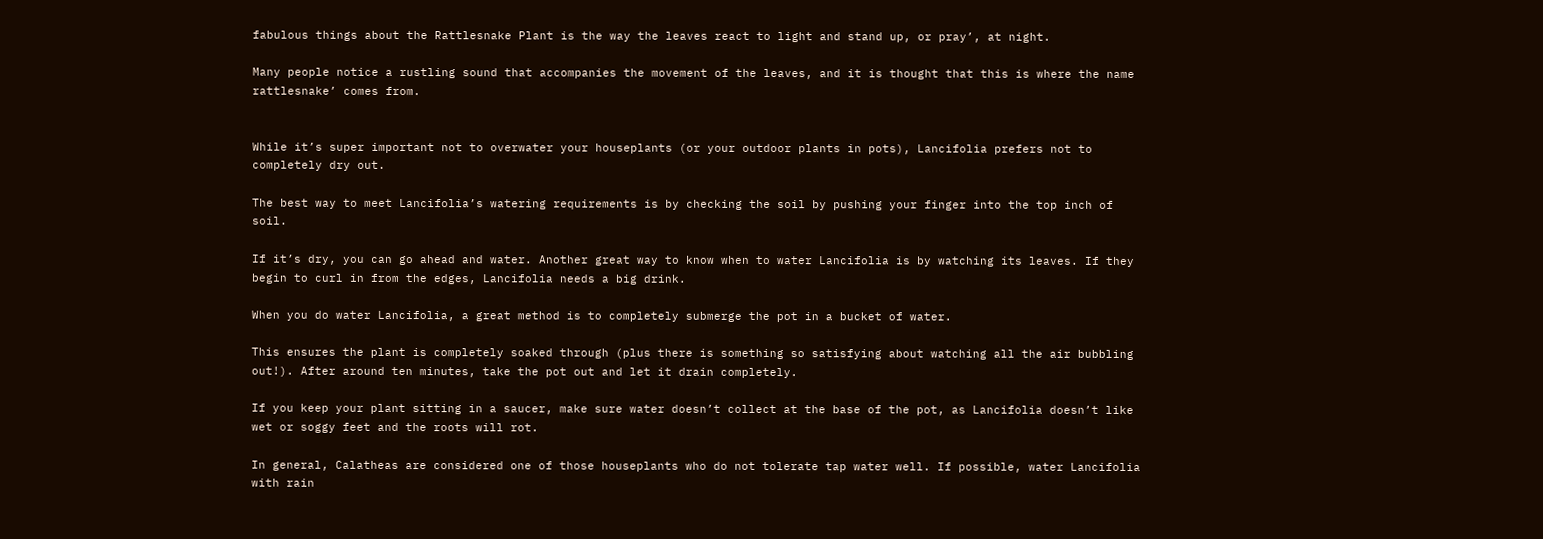fabulous things about the Rattlesnake Plant is the way the leaves react to light and stand up, or pray’, at night.

Many people notice a rustling sound that accompanies the movement of the leaves, and it is thought that this is where the name rattlesnake’ comes from.


While it’s super important not to overwater your houseplants (or your outdoor plants in pots), Lancifolia prefers not to completely dry out.

The best way to meet Lancifolia’s watering requirements is by checking the soil by pushing your finger into the top inch of soil.

If it’s dry, you can go ahead and water. Another great way to know when to water Lancifolia is by watching its leaves. If they begin to curl in from the edges, Lancifolia needs a big drink.

When you do water Lancifolia, a great method is to completely submerge the pot in a bucket of water.

This ensures the plant is completely soaked through (plus there is something so satisfying about watching all the air bubbling out!). After around ten minutes, take the pot out and let it drain completely.

If you keep your plant sitting in a saucer, make sure water doesn’t collect at the base of the pot, as Lancifolia doesn’t like wet or soggy feet and the roots will rot.

In general, Calatheas are considered one of those houseplants who do not tolerate tap water well. If possible, water Lancifolia with rain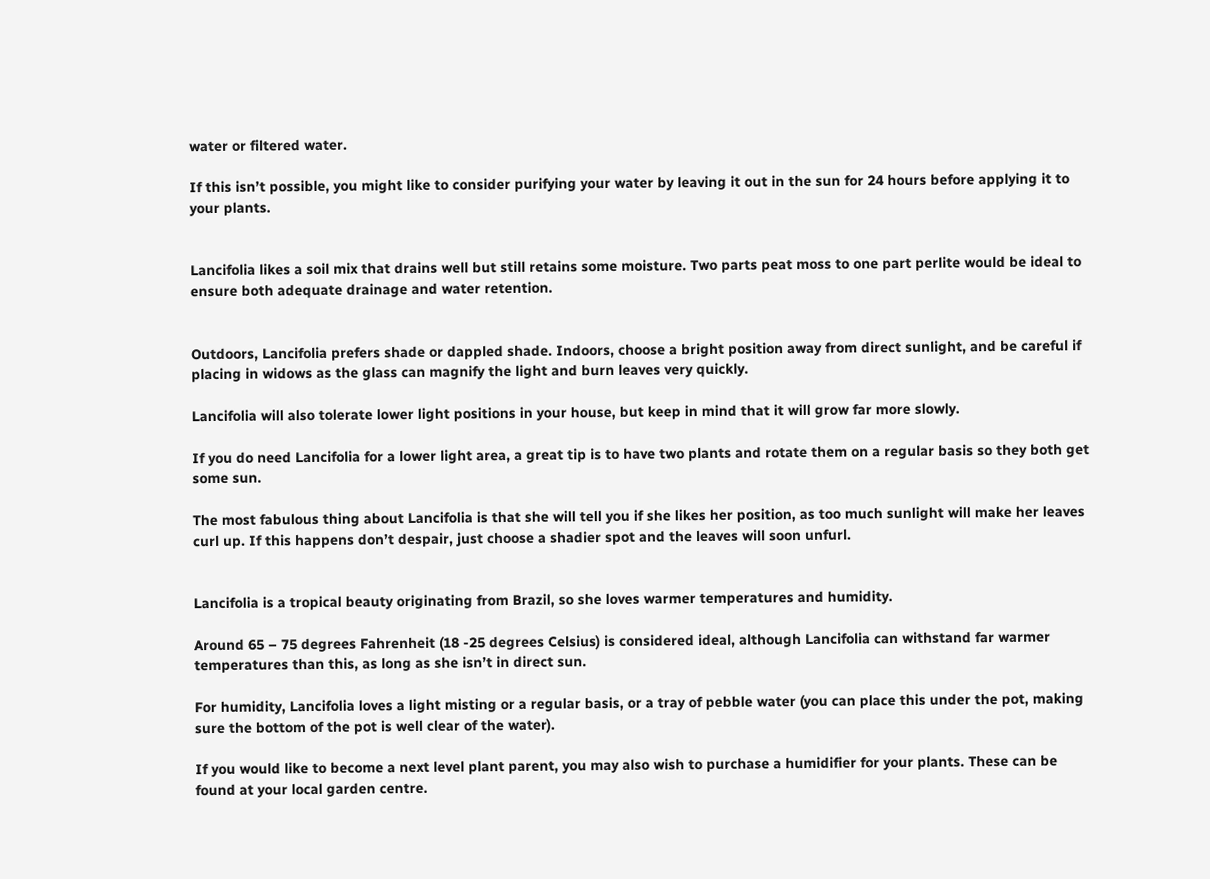water or filtered water.

If this isn’t possible, you might like to consider purifying your water by leaving it out in the sun for 24 hours before applying it to your plants.


Lancifolia likes a soil mix that drains well but still retains some moisture. Two parts peat moss to one part perlite would be ideal to ensure both adequate drainage and water retention.


Outdoors, Lancifolia prefers shade or dappled shade. Indoors, choose a bright position away from direct sunlight, and be careful if placing in widows as the glass can magnify the light and burn leaves very quickly.

Lancifolia will also tolerate lower light positions in your house, but keep in mind that it will grow far more slowly.

If you do need Lancifolia for a lower light area, a great tip is to have two plants and rotate them on a regular basis so they both get some sun.

The most fabulous thing about Lancifolia is that she will tell you if she likes her position, as too much sunlight will make her leaves curl up. If this happens don’t despair, just choose a shadier spot and the leaves will soon unfurl.


Lancifolia is a tropical beauty originating from Brazil, so she loves warmer temperatures and humidity.

Around 65 – 75 degrees Fahrenheit (18 -25 degrees Celsius) is considered ideal, although Lancifolia can withstand far warmer temperatures than this, as long as she isn’t in direct sun.

For humidity, Lancifolia loves a light misting or a regular basis, or a tray of pebble water (you can place this under the pot, making sure the bottom of the pot is well clear of the water).

If you would like to become a next level plant parent, you may also wish to purchase a humidifier for your plants. These can be found at your local garden centre.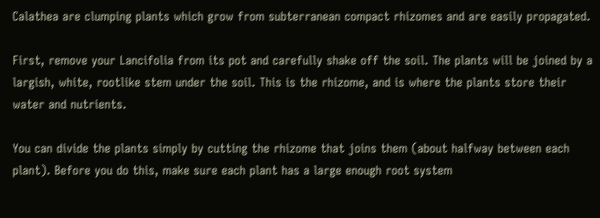Calathea are clumping plants which grow from subterranean compact rhizomes and are easily propagated.

First, remove your Lancifolia from its pot and carefully shake off the soil. The plants will be joined by a largish, white, rootlike stem under the soil. This is the rhizome, and is where the plants store their water and nutrients.

You can divide the plants simply by cutting the rhizome that joins them (about halfway between each plant). Before you do this, make sure each plant has a large enough root system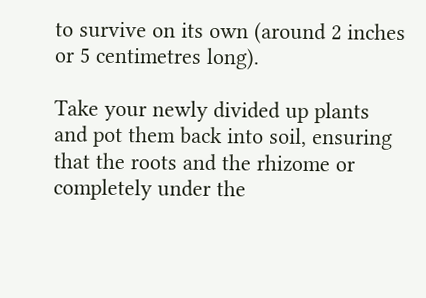to survive on its own (around 2 inches or 5 centimetres long).

Take your newly divided up plants and pot them back into soil, ensuring that the roots and the rhizome or completely under the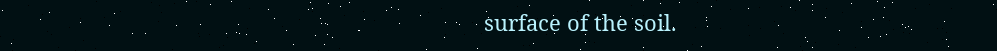surface of the soil.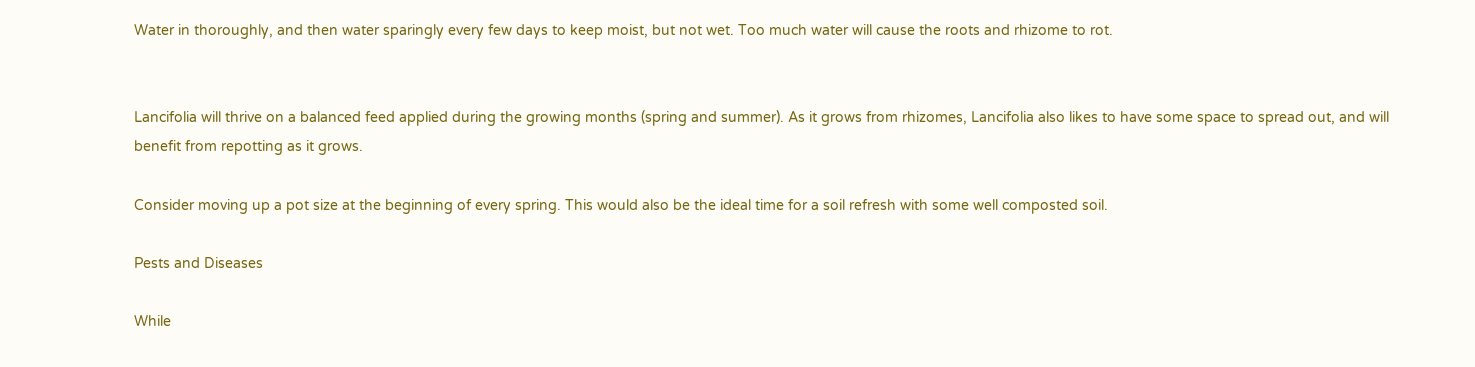Water in thoroughly, and then water sparingly every few days to keep moist, but not wet. Too much water will cause the roots and rhizome to rot.


Lancifolia will thrive on a balanced feed applied during the growing months (spring and summer). As it grows from rhizomes, Lancifolia also likes to have some space to spread out, and will benefit from repotting as it grows.

Consider moving up a pot size at the beginning of every spring. This would also be the ideal time for a soil refresh with some well composted soil.

Pests and Diseases

While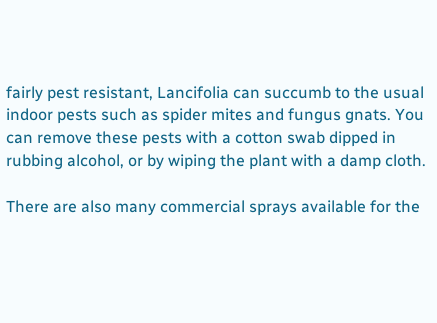fairly pest resistant, Lancifolia can succumb to the usual indoor pests such as spider mites and fungus gnats. You can remove these pests with a cotton swab dipped in rubbing alcohol, or by wiping the plant with a damp cloth.

There are also many commercial sprays available for the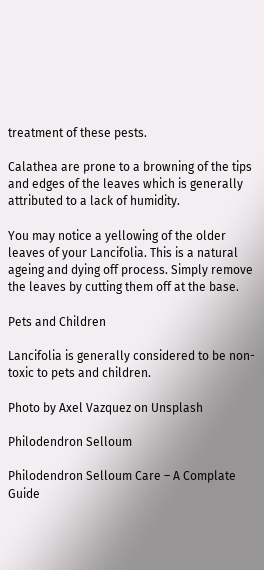treatment of these pests.

Calathea are prone to a browning of the tips and edges of the leaves which is generally attributed to a lack of humidity.

You may notice a yellowing of the older leaves of your Lancifolia. This is a natural ageing and dying off process. Simply remove the leaves by cutting them off at the base.

Pets and Children

Lancifolia is generally considered to be non-toxic to pets and children.

Photo by Axel Vazquez on Unsplash

Philodendron Selloum

Philodendron Selloum Care – A Complate Guide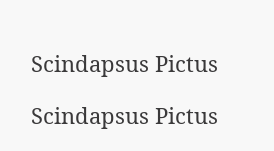Scindapsus Pictus

Scindapsus Pictus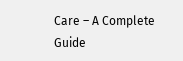Care – A Complete Guide